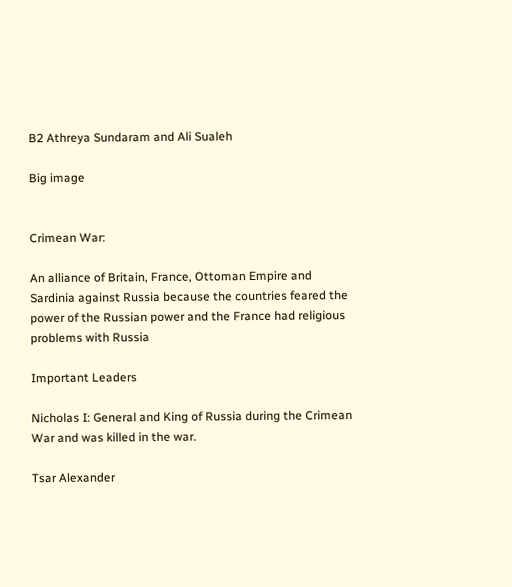B2 Athreya Sundaram and Ali Sualeh

Big image


Crimean War:

An alliance of Britain, France, Ottoman Empire and Sardinia against Russia because the countries feared the power of the Russian power and the France had religious problems with Russia

Important Leaders

Nicholas I: General and King of Russia during the Crimean War and was killed in the war.

Tsar Alexander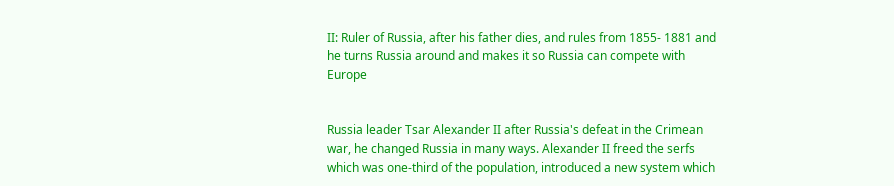II: Ruler of Russia, after his father dies, and rules from 1855- 1881 and he turns Russia around and makes it so Russia can compete with Europe


Russia leader Tsar Alexander II after Russia's defeat in the Crimean war, he changed Russia in many ways. Alexander II freed the serfs which was one-third of the population, introduced a new system which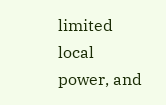limited local power, and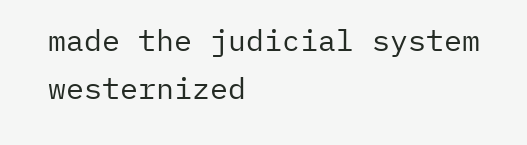made the judicial system westernized